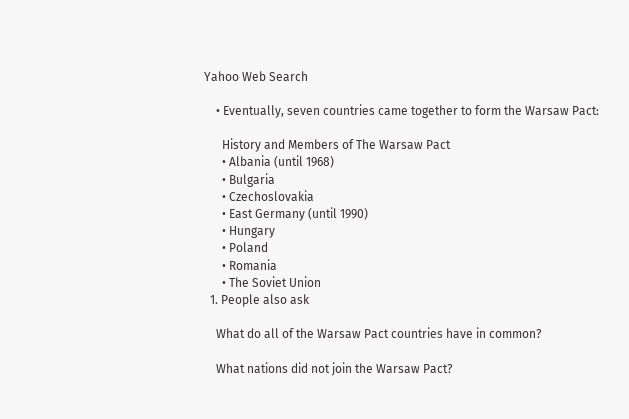Yahoo Web Search

    • Eventually, seven countries came together to form the Warsaw Pact:

      History and Members of The Warsaw Pact
      • Albania (until 1968)
      • Bulgaria
      • Czechoslovakia
      • East Germany (until 1990)
      • Hungary
      • Poland
      • Romania
      • The Soviet Union
  1. People also ask

    What do all of the Warsaw Pact countries have in common?

    What nations did not join the Warsaw Pact?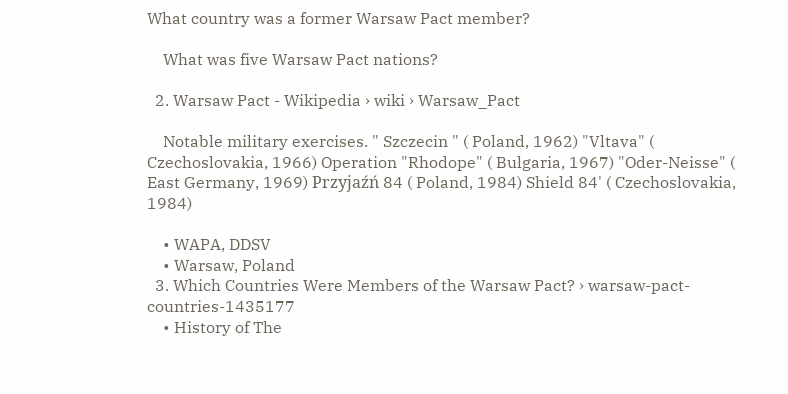What country was a former Warsaw Pact member?

    What was five Warsaw Pact nations?

  2. Warsaw Pact - Wikipedia › wiki › Warsaw_Pact

    Notable military exercises. " Szczecin " ( Poland, 1962) "Vltava" ( Czechoslovakia, 1966) Operation "Rhodope" ( Bulgaria, 1967) "Oder-Neisse" ( East Germany, 1969) Przyjaźń 84 ( Poland, 1984) Shield 84' ( Czechoslovakia, 1984)

    • WAPA, DDSV
    • Warsaw, Poland
  3. Which Countries Were Members of the Warsaw Pact? › warsaw-pact-countries-1435177
    • History of The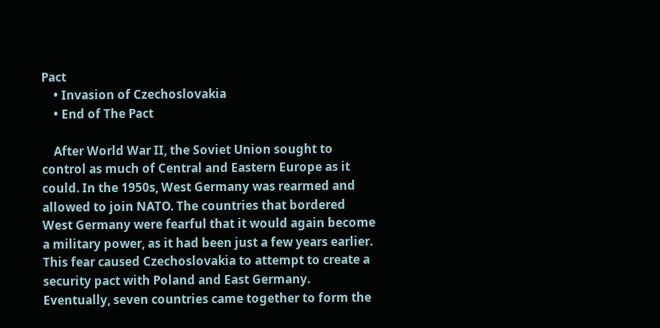Pact
    • Invasion of Czechoslovakia
    • End of The Pact

    After World War II, the Soviet Union sought to control as much of Central and Eastern Europe as it could. In the 1950s, West Germany was rearmed and allowed to join NATO. The countries that bordered West Germany were fearful that it would again become a military power, as it had been just a few years earlier. This fear caused Czechoslovakia to attempt to create a security pact with Poland and East Germany. Eventually, seven countries came together to form the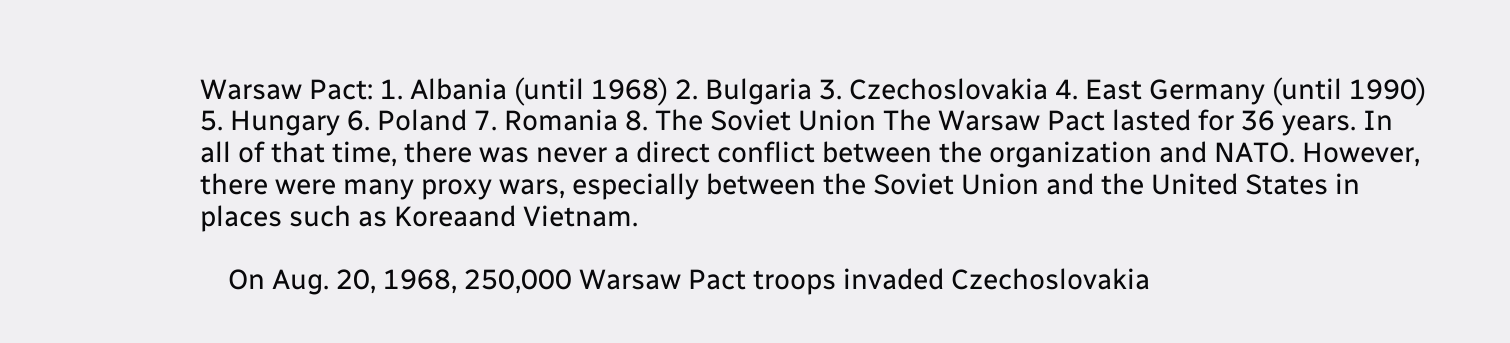Warsaw Pact: 1. Albania (until 1968) 2. Bulgaria 3. Czechoslovakia 4. East Germany (until 1990) 5. Hungary 6. Poland 7. Romania 8. The Soviet Union The Warsaw Pact lasted for 36 years. In all of that time, there was never a direct conflict between the organization and NATO. However, there were many proxy wars, especially between the Soviet Union and the United States in places such as Koreaand Vietnam.

    On Aug. 20, 1968, 250,000 Warsaw Pact troops invaded Czechoslovakia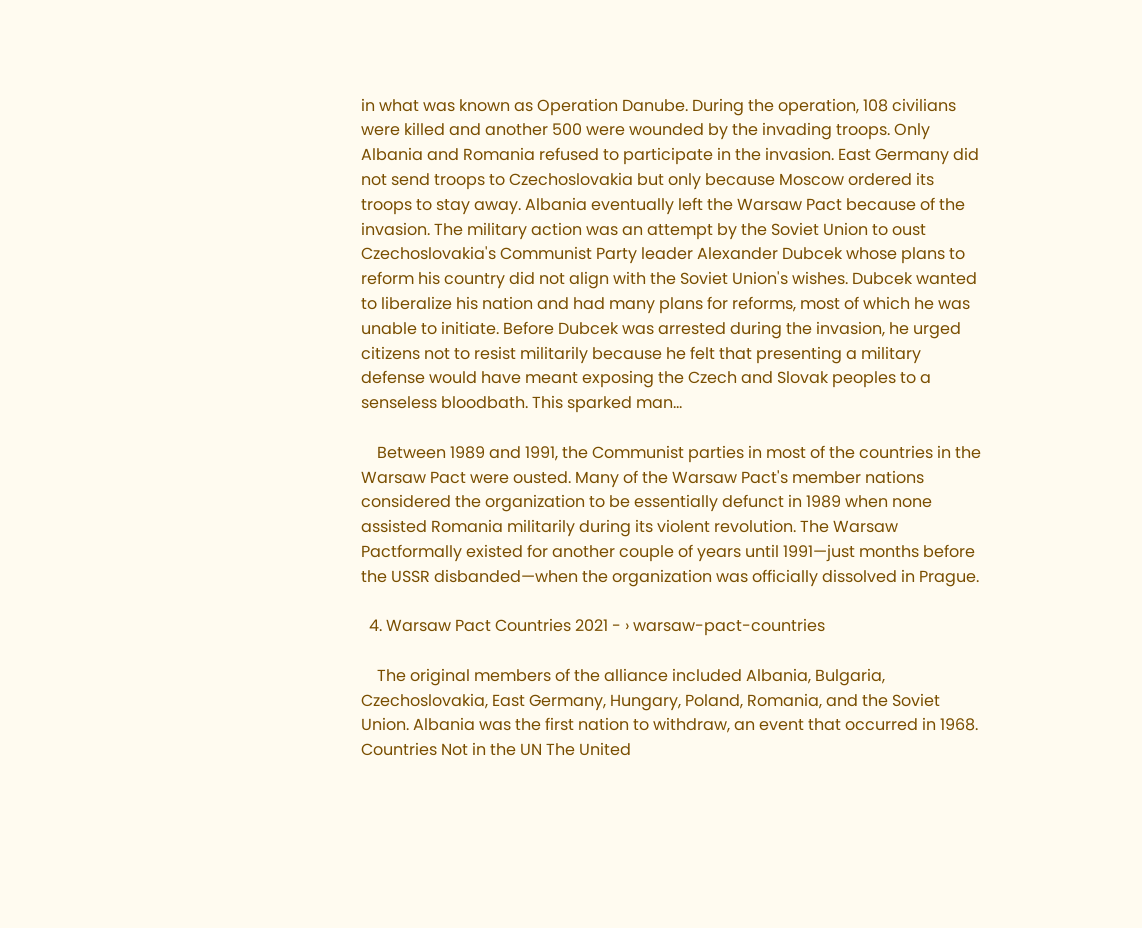in what was known as Operation Danube. During the operation, 108 civilians were killed and another 500 were wounded by the invading troops. Only Albania and Romania refused to participate in the invasion. East Germany did not send troops to Czechoslovakia but only because Moscow ordered its troops to stay away. Albania eventually left the Warsaw Pact because of the invasion. The military action was an attempt by the Soviet Union to oust Czechoslovakia's Communist Party leader Alexander Dubcek whose plans to reform his country did not align with the Soviet Union's wishes. Dubcek wanted to liberalize his nation and had many plans for reforms, most of which he was unable to initiate. Before Dubcek was arrested during the invasion, he urged citizens not to resist militarily because he felt that presenting a military defense would have meant exposing the Czech and Slovak peoples to a senseless bloodbath. This sparked man...

    Between 1989 and 1991, the Communist parties in most of the countries in the Warsaw Pact were ousted. Many of the Warsaw Pact's member nations considered the organization to be essentially defunct in 1989 when none assisted Romania militarily during its violent revolution. The Warsaw Pactformally existed for another couple of years until 1991—just months before the USSR disbanded—when the organization was officially dissolved in Prague.

  4. Warsaw Pact Countries 2021 - › warsaw-pact-countries

    The original members of the alliance included Albania, Bulgaria, Czechoslovakia, East Germany, Hungary, Poland, Romania, and the Soviet Union. Albania was the first nation to withdraw, an event that occurred in 1968. Countries Not in the UN The United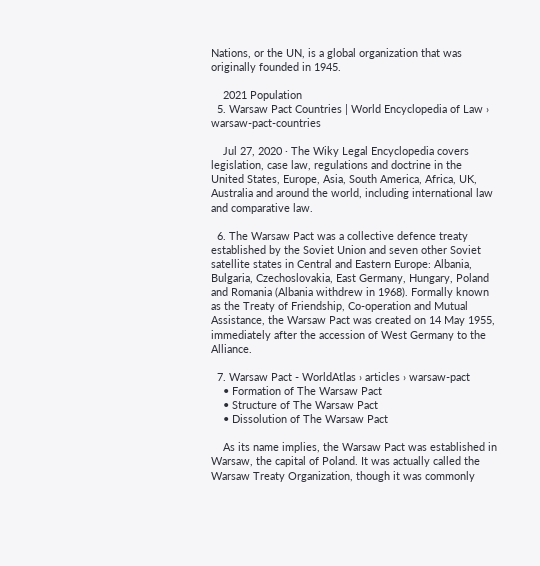Nations, or the UN, is a global organization that was originally founded in 1945.

    2021 Population
  5. Warsaw Pact Countries | World Encyclopedia of Law › warsaw-pact-countries

    Jul 27, 2020 · The Wiky Legal Encyclopedia covers legislation, case law, regulations and doctrine in the United States, Europe, Asia, South America, Africa, UK, Australia and around the world, including international law and comparative law.

  6. The Warsaw Pact was a collective defence treaty established by the Soviet Union and seven other Soviet satellite states in Central and Eastern Europe: Albania, Bulgaria, Czechoslovakia, East Germany, Hungary, Poland and Romania (Albania withdrew in 1968). Formally known as the Treaty of Friendship, Co-operation and Mutual Assistance, the Warsaw Pact was created on 14 May 1955, immediately after the accession of West Germany to the Alliance.

  7. Warsaw Pact - WorldAtlas › articles › warsaw-pact
    • Formation of The Warsaw Pact
    • Structure of The Warsaw Pact
    • Dissolution of The Warsaw Pact

    As its name implies, the Warsaw Pact was established in Warsaw, the capital of Poland. It was actually called the Warsaw Treaty Organization, though it was commonly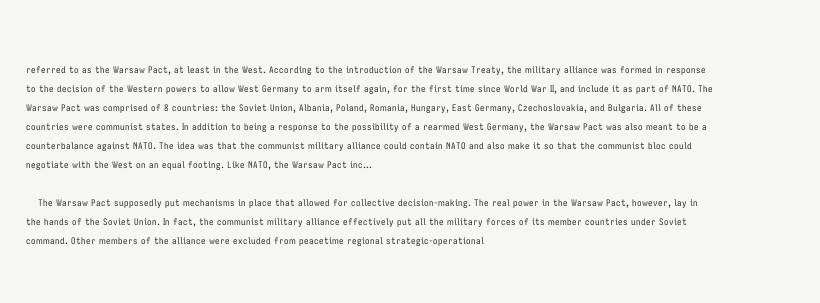referred to as the Warsaw Pact, at least in the West. According to the introduction of the Warsaw Treaty, the military alliance was formed in response to the decision of the Western powers to allow West Germany to arm itself again, for the first time since World War II, and include it as part of NATO. The Warsaw Pact was comprised of 8 countries: the Soviet Union, Albania, Poland, Romania, Hungary, East Germany, Czechoslovakia, and Bulgaria. All of these countries were communist states. In addition to being a response to the possibility of a rearmed West Germany, the Warsaw Pact was also meant to be a counterbalance against NATO. The idea was that the communist military alliance could contain NATO and also make it so that the communist bloc could negotiate with the West on an equal footing. Like NATO, the Warsaw Pact inc...

    The Warsaw Pact supposedly put mechanisms in place that allowed for collective decision-making. The real power in the Warsaw Pact, however, lay in the hands of the Soviet Union. In fact, the communist military alliance effectively put all the military forces of its member countries under Soviet command. Other members of the alliance were excluded from peacetime regional strategic-operational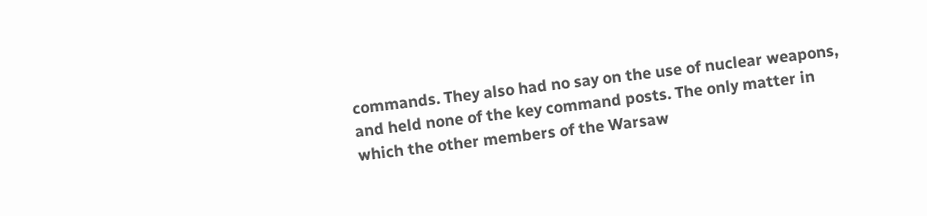commands. They also had no say on the use of nuclear weapons, and held none of the key command posts. The only matter in which the other members of the Warsaw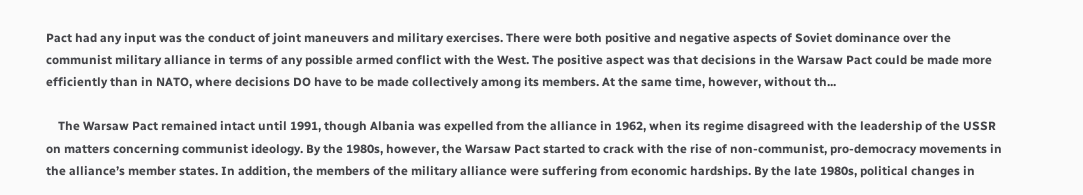Pact had any input was the conduct of joint maneuvers and military exercises. There were both positive and negative aspects of Soviet dominance over the communist military alliance in terms of any possible armed conflict with the West. The positive aspect was that decisions in the Warsaw Pact could be made more efficiently than in NATO, where decisions DO have to be made collectively among its members. At the same time, however, without th...

    The Warsaw Pact remained intact until 1991, though Albania was expelled from the alliance in 1962, when its regime disagreed with the leadership of the USSR on matters concerning communist ideology. By the 1980s, however, the Warsaw Pact started to crack with the rise of non-communist, pro-democracy movements in the alliance’s member states. In addition, the members of the military alliance were suffering from economic hardships. By the late 1980s, political changes in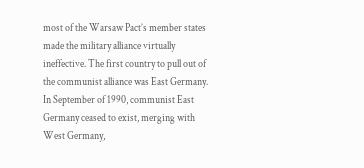most of the Warsaw Pact’s member states made the military alliance virtually ineffective. The first country to pull out of the communist alliance was East Germany. In September of 1990, communist East Germany ceased to exist, merging with West Germany,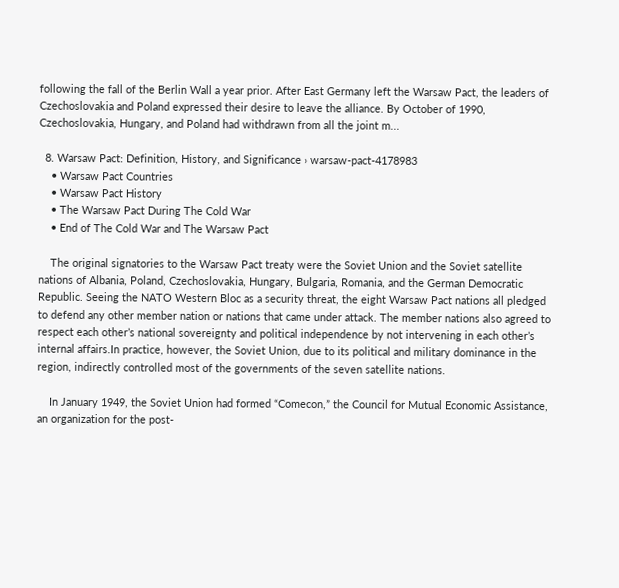following the fall of the Berlin Wall a year prior. After East Germany left the Warsaw Pact, the leaders of Czechoslovakia and Poland expressed their desire to leave the alliance. By October of 1990, Czechoslovakia, Hungary, and Poland had withdrawn from all the joint m...

  8. Warsaw Pact: Definition, History, and Significance › warsaw-pact-4178983
    • Warsaw Pact Countries
    • Warsaw Pact History
    • The Warsaw Pact During The Cold War
    • End of The Cold War and The Warsaw Pact

    The original signatories to the Warsaw Pact treaty were the Soviet Union and the Soviet satellite nations of Albania, Poland, Czechoslovakia, Hungary, Bulgaria, Romania, and the German Democratic Republic. Seeing the NATO Western Bloc as a security threat, the eight Warsaw Pact nations all pledged to defend any other member nation or nations that came under attack. The member nations also agreed to respect each other’s national sovereignty and political independence by not intervening in each other’s internal affairs.In practice, however, the Soviet Union, due to its political and military dominance in the region, indirectly controlled most of the governments of the seven satellite nations.

    In January 1949, the Soviet Union had formed “Comecon,” the Council for Mutual Economic Assistance, an organization for the post-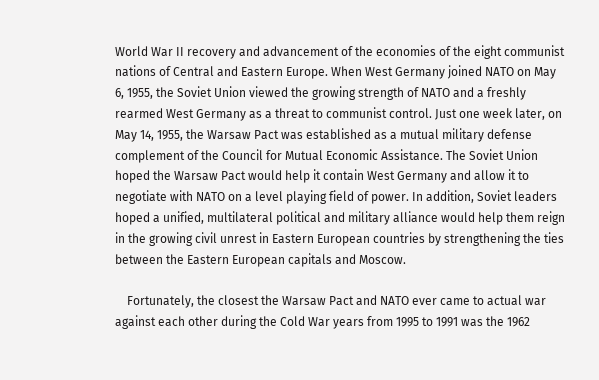World War II recovery and advancement of the economies of the eight communist nations of Central and Eastern Europe. When West Germany joined NATO on May 6, 1955, the Soviet Union viewed the growing strength of NATO and a freshly rearmed West Germany as a threat to communist control. Just one week later, on May 14, 1955, the Warsaw Pact was established as a mutual military defense complement of the Council for Mutual Economic Assistance. The Soviet Union hoped the Warsaw Pact would help it contain West Germany and allow it to negotiate with NATO on a level playing field of power. In addition, Soviet leaders hoped a unified, multilateral political and military alliance would help them reign in the growing civil unrest in Eastern European countries by strengthening the ties between the Eastern European capitals and Moscow.

    Fortunately, the closest the Warsaw Pact and NATO ever came to actual war against each other during the Cold War years from 1995 to 1991 was the 1962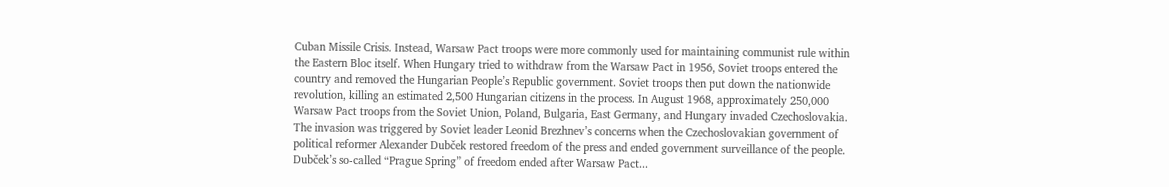Cuban Missile Crisis. Instead, Warsaw Pact troops were more commonly used for maintaining communist rule within the Eastern Bloc itself. When Hungary tried to withdraw from the Warsaw Pact in 1956, Soviet troops entered the country and removed the Hungarian People’s Republic government. Soviet troops then put down the nationwide revolution, killing an estimated 2,500 Hungarian citizens in the process. In August 1968, approximately 250,000 Warsaw Pact troops from the Soviet Union, Poland, Bulgaria, East Germany, and Hungary invaded Czechoslovakia. The invasion was triggered by Soviet leader Leonid Brezhnev’s concerns when the Czechoslovakian government of political reformer Alexander Dubček restored freedom of the press and ended government surveillance of the people. Dubček’s so-called “Prague Spring” of freedom ended after Warsaw Pact...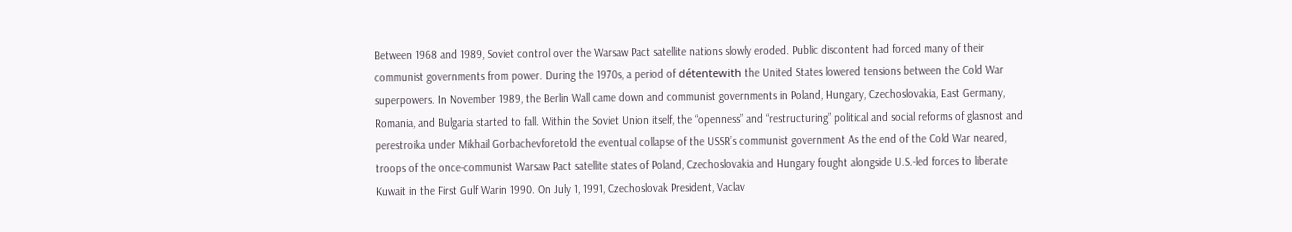Between 1968 and 1989, Soviet control over the Warsaw Pact satellite nations slowly eroded. Public discontent had forced many of their communist governments from power. During the 1970s, a period of détentewith the United States lowered tensions between the Cold War superpowers. In November 1989, the Berlin Wall came down and communist governments in Poland, Hungary, Czechoslovakia, East Germany, Romania, and Bulgaria started to fall. Within the Soviet Union itself, the “openness” and “restructuring” political and social reforms of glasnost and perestroika under Mikhail Gorbachevforetold the eventual collapse of the USSR’s communist government As the end of the Cold War neared, troops of the once-communist Warsaw Pact satellite states of Poland, Czechoslovakia and Hungary fought alongside U.S.-led forces to liberate Kuwait in the First Gulf Warin 1990. On July 1, 1991, Czechoslovak President, Vaclav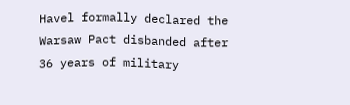Havel formally declared the Warsaw Pact disbanded after 36 years of military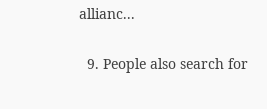allianc...

  9. People also search for